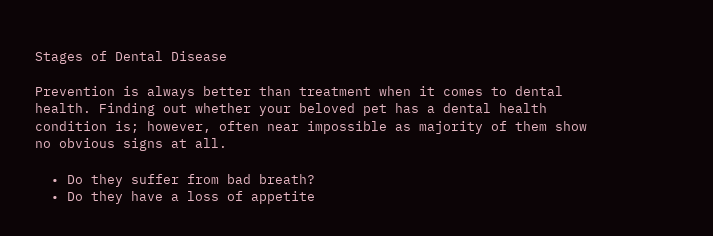Stages of Dental Disease

Prevention is always better than treatment when it comes to dental health. Finding out whether your beloved pet has a dental health condition is; however, often near impossible as majority of them show no obvious signs at all.

  • Do they suffer from bad breath?
  • Do they have a loss of appetite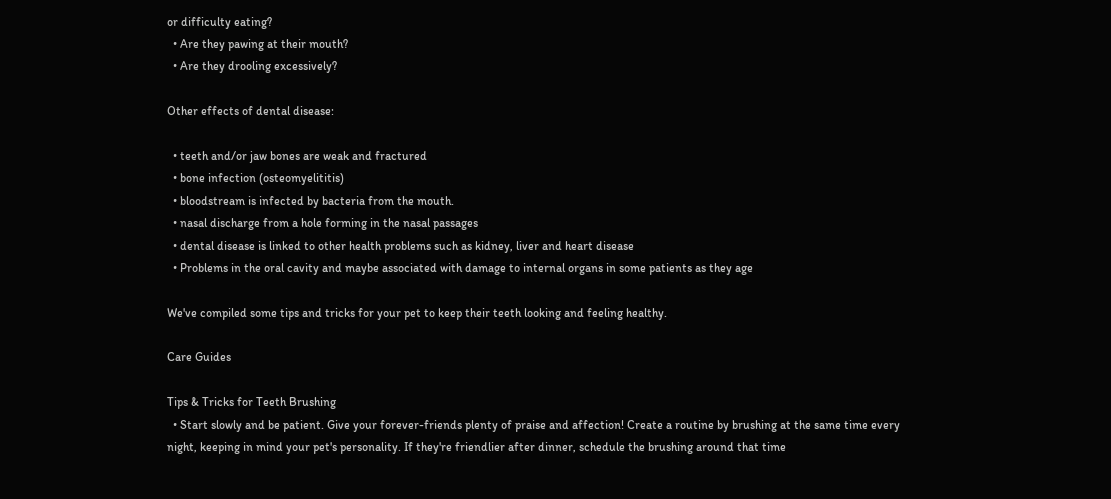or difficulty eating?
  • Are they pawing at their mouth?
  • Are they drooling excessively?

Other effects of dental disease:

  • teeth and/or jaw bones are weak and fractured
  • bone infection (osteomyelititis)
  • bloodstream is infected by bacteria from the mouth.
  • nasal discharge from a hole forming in the nasal passages
  • dental disease is linked to other health problems such as kidney, liver and heart disease
  • Problems in the oral cavity and maybe associated with damage to internal organs in some patients as they age

We've compiled some tips and tricks for your pet to keep their teeth looking and feeling healthy.

Care Guides

Tips & Tricks for Teeth Brushing
  • Start slowly and be patient. Give your forever-friends plenty of praise and affection! Create a routine by brushing at the same time every night, keeping in mind your pet's personality. If they're friendlier after dinner, schedule the brushing around that time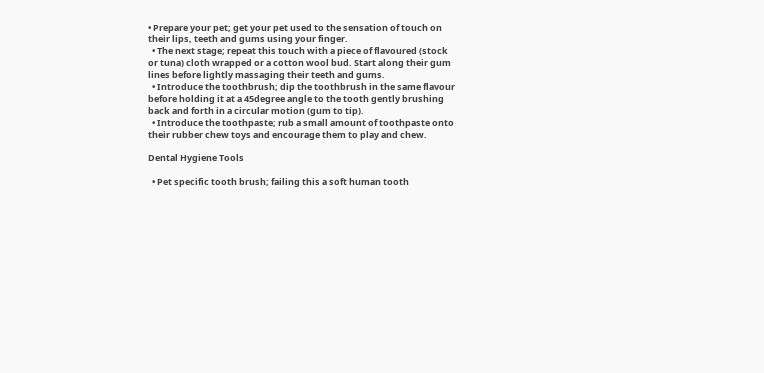• Prepare your pet; get your pet used to the sensation of touch on their lips, teeth and gums using your finger.
  • The next stage; repeat this touch with a piece of flavoured (stock or tuna) cloth wrapped or a cotton wool bud. Start along their gum lines before lightly massaging their teeth and gums.
  • Introduce the toothbrush; dip the toothbrush in the same flavour before holding it at a 45degree angle to the tooth gently brushing back and forth in a circular motion (gum to tip).
  • Introduce the toothpaste; rub a small amount of toothpaste onto their rubber chew toys and encourage them to play and chew.

Dental Hygiene Tools

  • Pet specific tooth brush; failing this a soft human tooth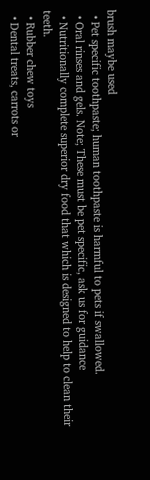brush maybe used
  • Pet specific toothpaste; human toothpaste is harmful to pets if swallowed.
  • Oral rinses and gels. Note; These must be pet specific, ask us for guidance
  • Nutritionally complete superior dry food that which is designed to help to clean their teeth.
  • Rubber chew toys
  • Dental treats, carrots or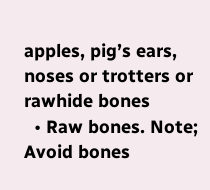apples, pig’s ears, noses or trotters or rawhide bones
  • Raw bones. Note; Avoid bones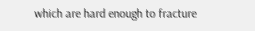which are hard enough to fracture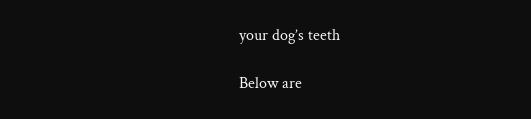your dog’s teeth

Below are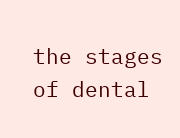the stages of dental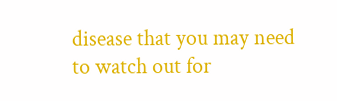disease that you may need to watch out for